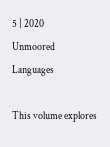5 | 2020
Unmoored Languages

This volume explores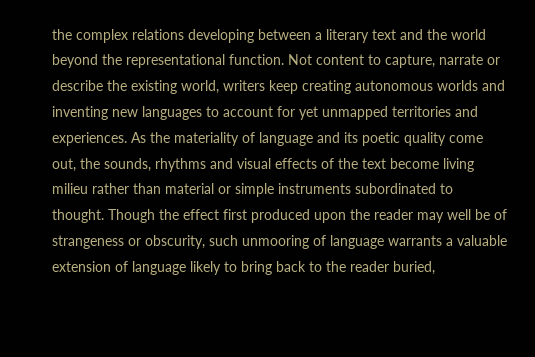the complex relations developing between a literary text and the world beyond the representational function. Not content to capture, narrate or describe the existing world, writers keep creating autonomous worlds and inventing new languages to account for yet unmapped territories and experiences. As the materiality of language and its poetic quality come out, the sounds, rhythms and visual effects of the text become living milieu rather than material or simple instruments subordinated to thought. Though the effect first produced upon the reader may well be of strangeness or obscurity, such unmooring of language warrants a valuable extension of language likely to bring back to the reader buried,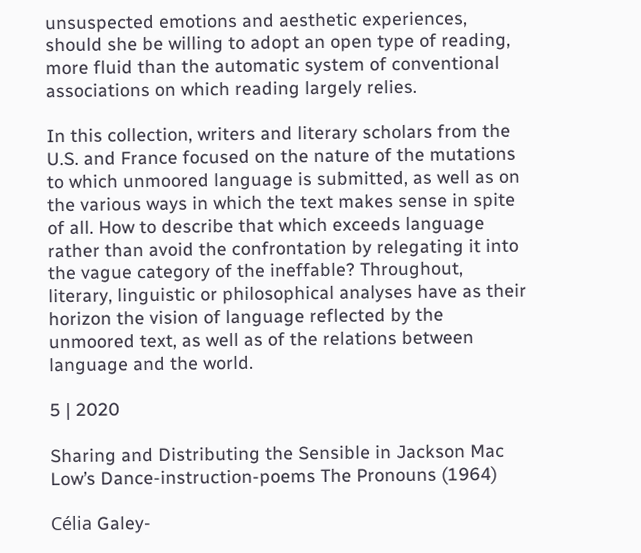unsuspected emotions and aesthetic experiences, should she be willing to adopt an open type of reading, more fluid than the automatic system of conventional associations on which reading largely relies.

In this collection, writers and literary scholars from the U.S. and France focused on the nature of the mutations to which unmoored language is submitted, as well as on the various ways in which the text makes sense in spite of all. How to describe that which exceeds language rather than avoid the confrontation by relegating it into the vague category of the ineffable? Throughout, literary, linguistic or philosophical analyses have as their horizon the vision of language reflected by the unmoored text, as well as of the relations between language and the world.

5 | 2020

Sharing and Distributing the Sensible in Jackson Mac Low’s Dance-instruction-poems The Pronouns (1964)

Célia Galey-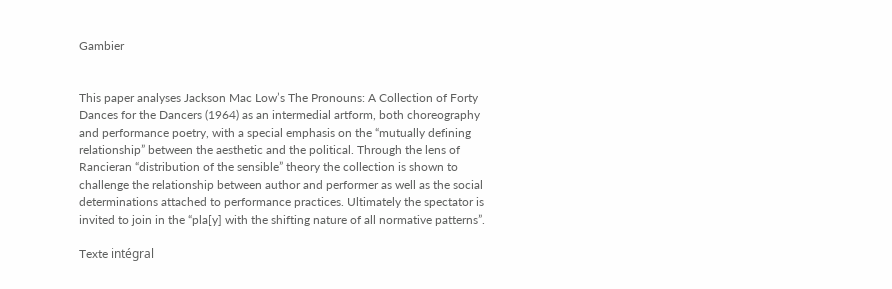Gambier


This paper analyses Jackson Mac Low’s The Pronouns: A Collection of Forty Dances for the Dancers (1964) as an intermedial artform, both choreography and performance poetry, with a special emphasis on the “mutually defining relationship” between the aesthetic and the political. Through the lens of Rancieran “distribution of the sensible” theory the collection is shown to challenge the relationship between author and performer as well as the social determinations attached to performance practices. Ultimately the spectator is invited to join in the “pla[y] with the shifting nature of all normative patterns”.

Texte intégral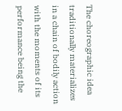The choreographic idea traditionally materializes in a chain of bodily action with the moments of its performance being the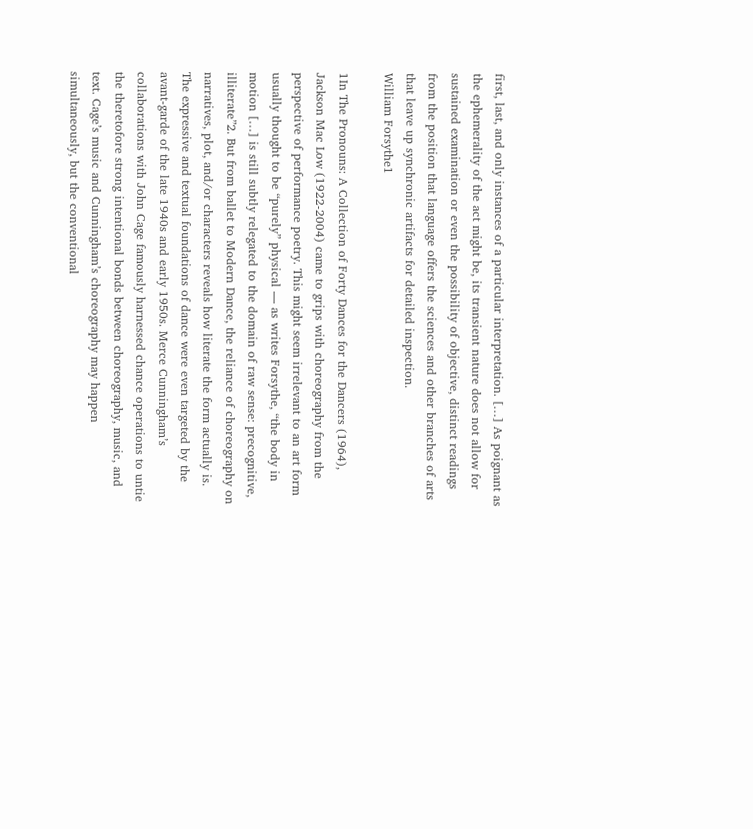first, last, and only instances of a particular interpretation. […] As poignant as the ephemerality of the act might be, its transient nature does not allow for sustained examination or even the possibility of objective, distinct readings from the position that language offers the sciences and other branches of arts that leave up synchronic artifacts for detailed inspection.
William Forsythe1

1In The Pronouns: A Collection of Forty Dances for the Dancers (1964), Jackson Mac Low (1922-2004) came to grips with choreography from the perspective of performance poetry. This might seem irrelevant to an art form usually thought to be “purely” physical — as writes Forsythe, “the body in motion […] is still subtly relegated to the domain of raw sense: precognitive, illiterate”2. But from ballet to Modern Dance, the reliance of choreography on narratives, plot, and/or characters reveals how literate the form actually is. The expressive and textual foundations of dance were even targeted by the avant-garde of the late 1940s and early 1950s. Merce Cunningham’s collaborations with John Cage famously harnessed chance operations to untie the theretofore strong intentional bonds between choreography, music, and text. Cage’s music and Cunningham’s choreography may happen simultaneously, but the conventional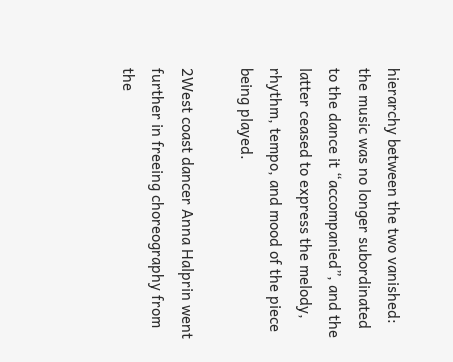hierarchy between the two vanished: the music was no longer subordinated to the dance it “accompanied”, and the latter ceased to express the melody, rhythm, tempo, and mood of the piece being played.

2West coast dancer Anna Halprin went further in freeing choreography from the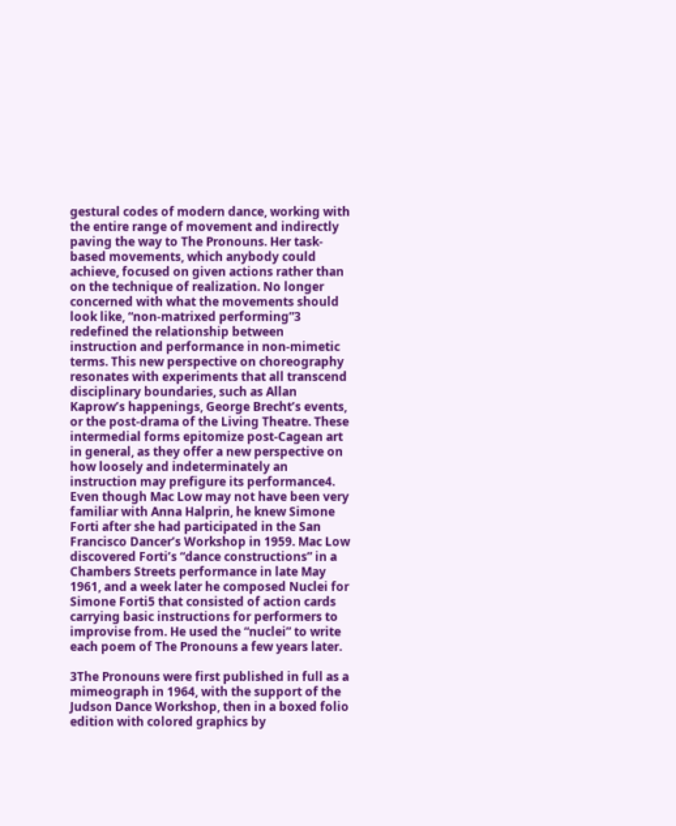gestural codes of modern dance, working with the entire range of movement and indirectly paving the way to The Pronouns. Her task-based movements, which anybody could achieve, focused on given actions rather than on the technique of realization. No longer concerned with what the movements should look like, “non-matrixed performing”3 redefined the relationship between instruction and performance in non-mimetic terms. This new perspective on choreography resonates with experiments that all transcend disciplinary boundaries, such as Allan Kaprow’s happenings, George Brecht’s events, or the post-drama of the Living Theatre. These intermedial forms epitomize post-Cagean art in general, as they offer a new perspective on how loosely and indeterminately an instruction may prefigure its performance4. Even though Mac Low may not have been very familiar with Anna Halprin, he knew Simone Forti after she had participated in the San Francisco Dancer’s Workshop in 1959. Mac Low discovered Forti’s “dance constructions” in a Chambers Streets performance in late May 1961, and a week later he composed Nuclei for Simone Forti5 that consisted of action cards carrying basic instructions for performers to improvise from. He used the “nuclei” to write each poem of The Pronouns a few years later.

3The Pronouns were first published in full as a mimeograph in 1964, with the support of the Judson Dance Workshop, then in a boxed folio edition with colored graphics by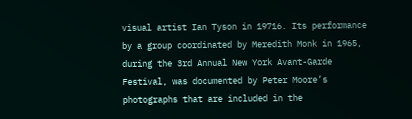visual artist Ian Tyson in 19716. Its performance by a group coordinated by Meredith Monk in 1965, during the 3rd Annual New York Avant-Garde Festival, was documented by Peter Moore’s photographs that are included in the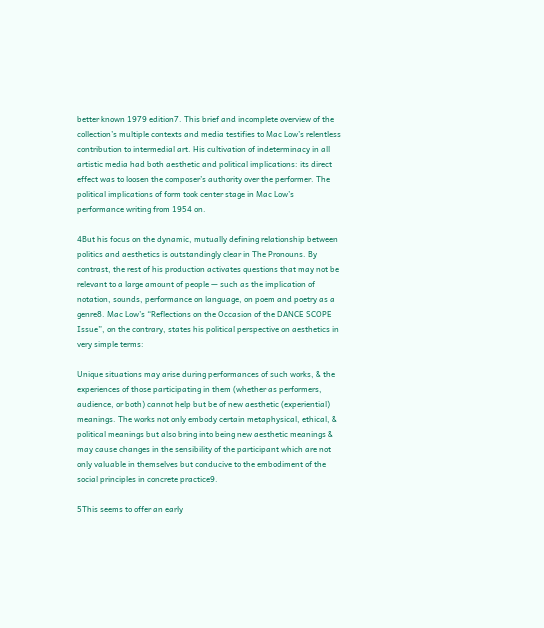better known 1979 edition7. This brief and incomplete overview of the collection’s multiple contexts and media testifies to Mac Low’s relentless contribution to intermedial art. His cultivation of indeterminacy in all artistic media had both aesthetic and political implications: its direct effect was to loosen the composer’s authority over the performer. The political implications of form took center stage in Mac Low’s performance writing from 1954 on.

4But his focus on the dynamic, mutually defining relationship between politics and aesthetics is outstandingly clear in The Pronouns. By contrast, the rest of his production activates questions that may not be relevant to a large amount of people — such as the implication of notation, sounds, performance on language, on poem and poetry as a genre8. Mac Low’s “Reflections on the Occasion of the DANCE SCOPE Issue”, on the contrary, states his political perspective on aesthetics in very simple terms:

Unique situations may arise during performances of such works, & the experiences of those participating in them (whether as performers, audience, or both) cannot help but be of new aesthetic (experiential) meanings. The works not only embody certain metaphysical, ethical, & political meanings but also bring into being new aesthetic meanings & may cause changes in the sensibility of the participant which are not only valuable in themselves but conducive to the embodiment of the social principles in concrete practice9.

5This seems to offer an early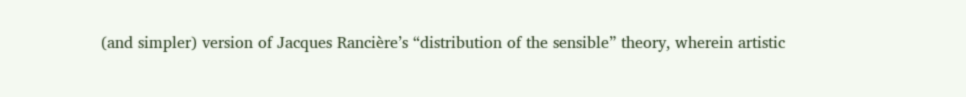(and simpler) version of Jacques Rancière’s “distribution of the sensible” theory, wherein artistic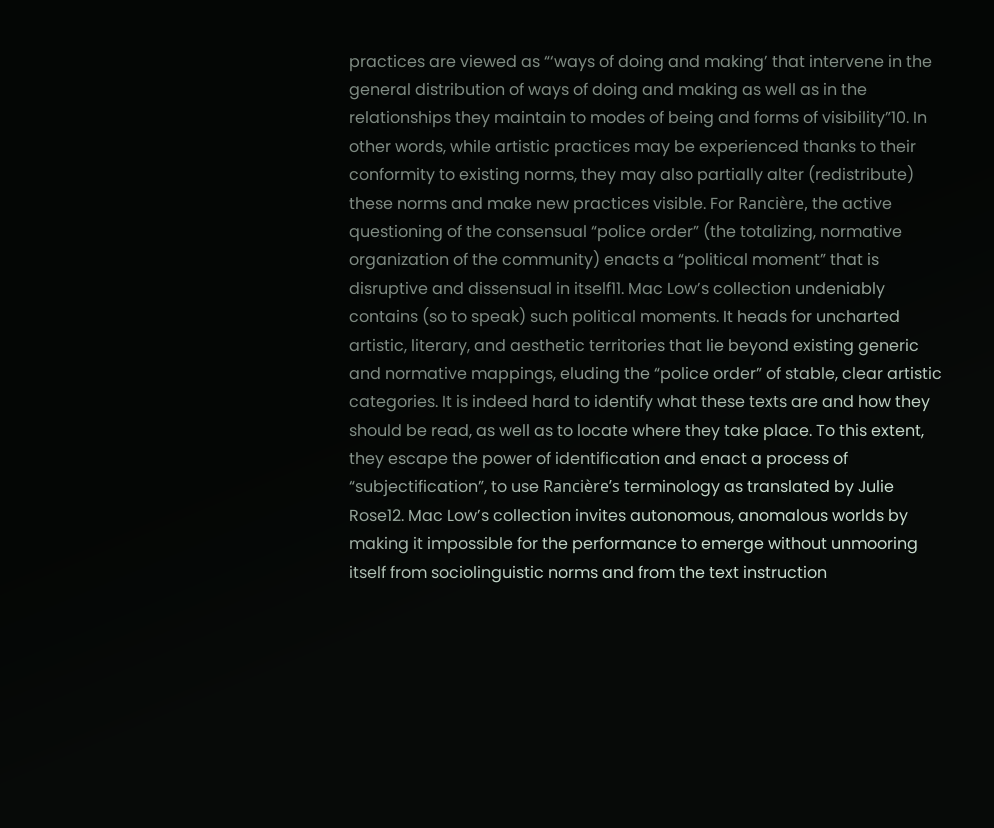practices are viewed as “‘ways of doing and making’ that intervene in the general distribution of ways of doing and making as well as in the relationships they maintain to modes of being and forms of visibility”10. In other words, while artistic practices may be experienced thanks to their conformity to existing norms, they may also partially alter (redistribute) these norms and make new practices visible. For Rancière, the active questioning of the consensual “police order” (the totalizing, normative organization of the community) enacts a “political moment” that is disruptive and dissensual in itself11. Mac Low’s collection undeniably contains (so to speak) such political moments. It heads for uncharted artistic, literary, and aesthetic territories that lie beyond existing generic and normative mappings, eluding the “police order” of stable, clear artistic categories. It is indeed hard to identify what these texts are and how they should be read, as well as to locate where they take place. To this extent, they escape the power of identification and enact a process of “subjectification”, to use Rancière’s terminology as translated by Julie Rose12. Mac Low’s collection invites autonomous, anomalous worlds by making it impossible for the performance to emerge without unmooring itself from sociolinguistic norms and from the text instruction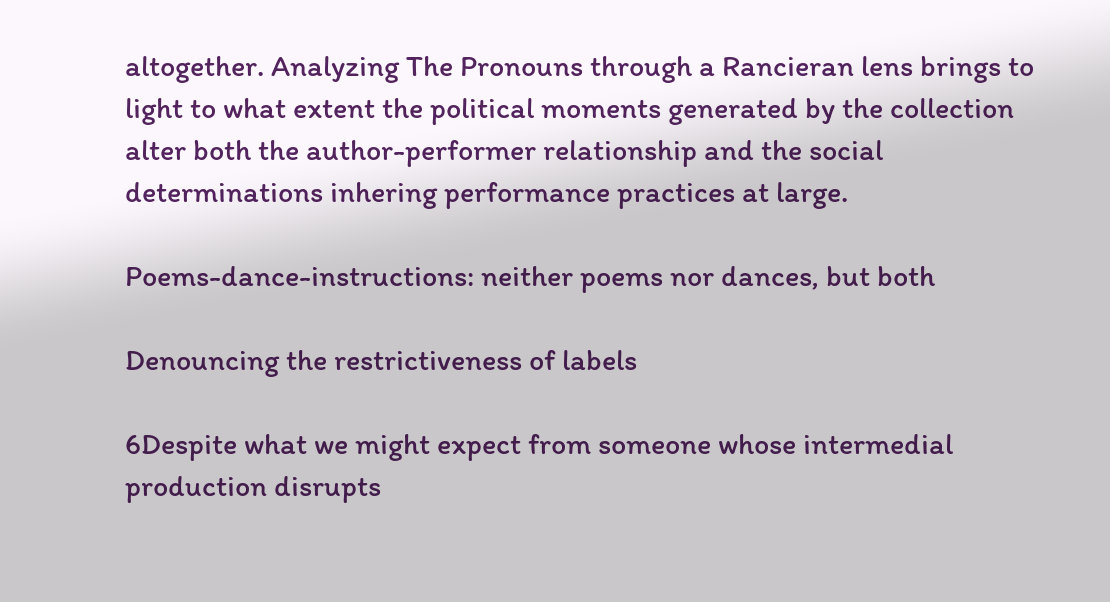altogether. Analyzing The Pronouns through a Rancieran lens brings to light to what extent the political moments generated by the collection alter both the author-performer relationship and the social determinations inhering performance practices at large.

Poems-dance-instructions: neither poems nor dances, but both

Denouncing the restrictiveness of labels

6Despite what we might expect from someone whose intermedial production disrupts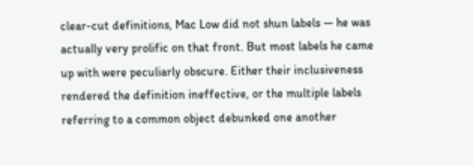clear-cut definitions, Mac Low did not shun labels — he was actually very prolific on that front. But most labels he came up with were peculiarly obscure. Either their inclusiveness rendered the definition ineffective, or the multiple labels referring to a common object debunked one another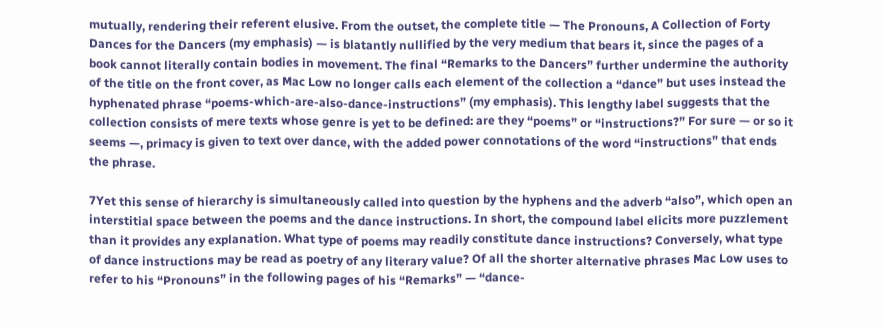mutually, rendering their referent elusive. From the outset, the complete title — The Pronouns, A Collection of Forty Dances for the Dancers (my emphasis) — is blatantly nullified by the very medium that bears it, since the pages of a book cannot literally contain bodies in movement. The final “Remarks to the Dancers” further undermine the authority of the title on the front cover, as Mac Low no longer calls each element of the collection a “dance” but uses instead the hyphenated phrase “poems-which-are-also-dance-instructions” (my emphasis). This lengthy label suggests that the collection consists of mere texts whose genre is yet to be defined: are they “poems” or “instructions?” For sure — or so it seems —, primacy is given to text over dance, with the added power connotations of the word “instructions” that ends the phrase.

7Yet this sense of hierarchy is simultaneously called into question by the hyphens and the adverb “also”, which open an interstitial space between the poems and the dance instructions. In short, the compound label elicits more puzzlement than it provides any explanation. What type of poems may readily constitute dance instructions? Conversely, what type of dance instructions may be read as poetry of any literary value? Of all the shorter alternative phrases Mac Low uses to refer to his “Pronouns” in the following pages of his “Remarks” — “dance-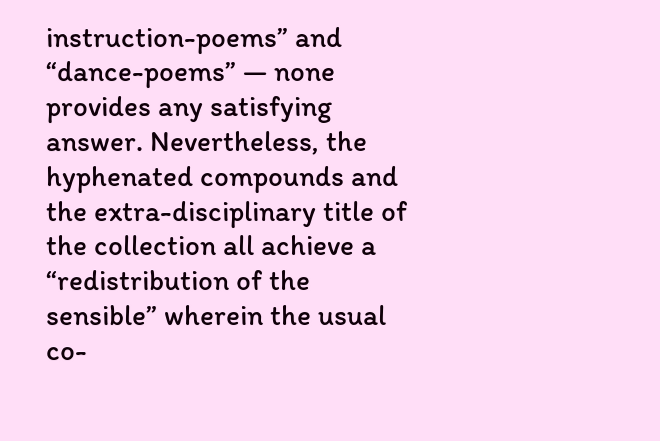instruction-poems” and “dance-poems” — none provides any satisfying answer. Nevertheless, the hyphenated compounds and the extra-disciplinary title of the collection all achieve a “redistribution of the sensible” wherein the usual co-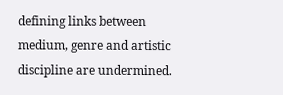defining links between medium, genre and artistic discipline are undermined.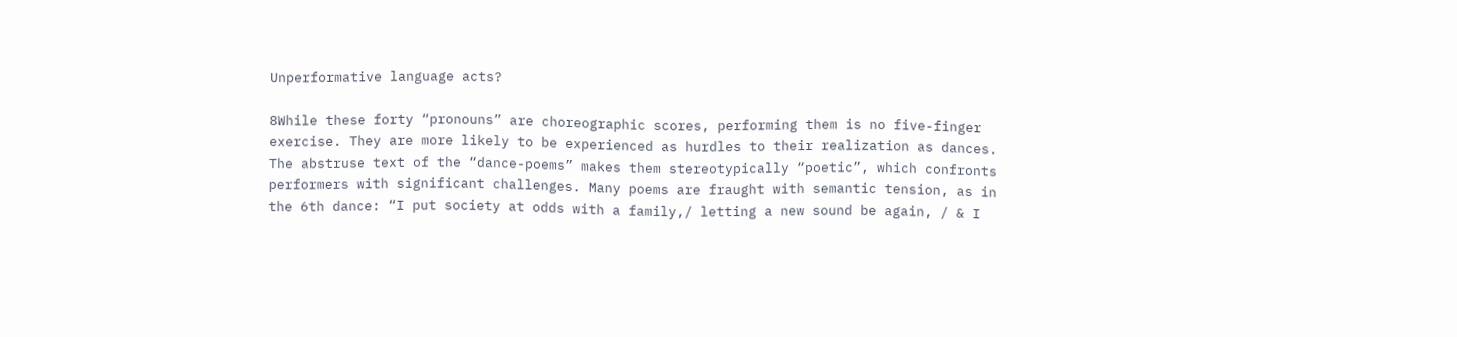Unperformative language acts?

8While these forty “pronouns” are choreographic scores, performing them is no five-finger exercise. They are more likely to be experienced as hurdles to their realization as dances. The abstruse text of the “dance-poems” makes them stereotypically “poetic”, which confronts performers with significant challenges. Many poems are fraught with semantic tension, as in the 6th dance: “I put society at odds with a family,/ letting a new sound be again, / & I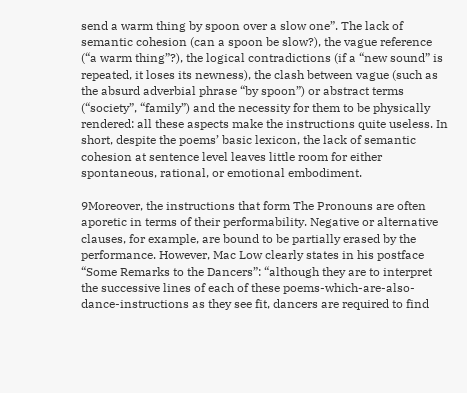send a warm thing by spoon over a slow one”. The lack of semantic cohesion (can a spoon be slow?), the vague reference (“a warm thing”?), the logical contradictions (if a “new sound” is repeated, it loses its newness), the clash between vague (such as the absurd adverbial phrase “by spoon”) or abstract terms (“society”, “family”) and the necessity for them to be physically rendered: all these aspects make the instructions quite useless. In short, despite the poems’ basic lexicon, the lack of semantic cohesion at sentence level leaves little room for either spontaneous, rational, or emotional embodiment.

9Moreover, the instructions that form The Pronouns are often aporetic in terms of their performability. Negative or alternative clauses, for example, are bound to be partially erased by the performance. However, Mac Low clearly states in his postface “Some Remarks to the Dancers”: “although they are to interpret the successive lines of each of these poems-which-are-also-dance-instructions as they see fit, dancers are required to find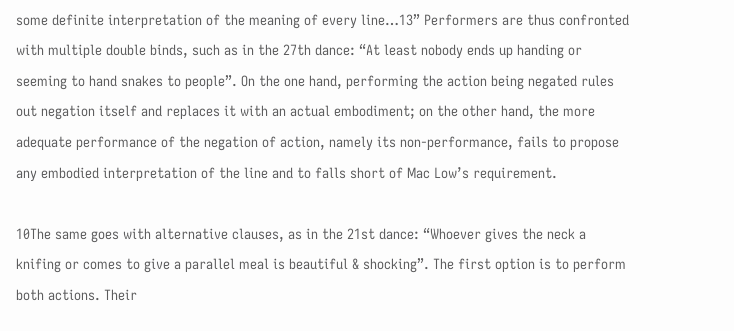some definite interpretation of the meaning of every line…13” Performers are thus confronted with multiple double binds, such as in the 27th dance: “At least nobody ends up handing or seeming to hand snakes to people”. On the one hand, performing the action being negated rules out negation itself and replaces it with an actual embodiment; on the other hand, the more adequate performance of the negation of action, namely its non-performance, fails to propose any embodied interpretation of the line and to falls short of Mac Low’s requirement.

10The same goes with alternative clauses, as in the 21st dance: “Whoever gives the neck a knifing or comes to give a parallel meal is beautiful & shocking”. The first option is to perform both actions. Their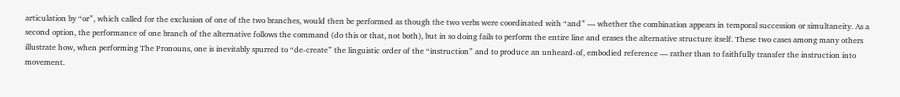articulation by “or”, which called for the exclusion of one of the two branches, would then be performed as though the two verbs were coordinated with “and” — whether the combination appears in temporal succession or simultaneity. As a second option, the performance of one branch of the alternative follows the command (do this or that, not both), but in so doing fails to perform the entire line and erases the alternative structure itself. These two cases among many others illustrate how, when performing The Pronouns, one is inevitably spurred to “de-create” the linguistic order of the “instruction” and to produce an unheard-of, embodied reference — rather than to faithfully transfer the instruction into movement.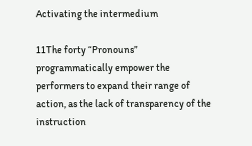Activating the intermedium

11The forty “Pronouns” programmatically empower the performers to expand their range of action, as the lack of transparency of the instruction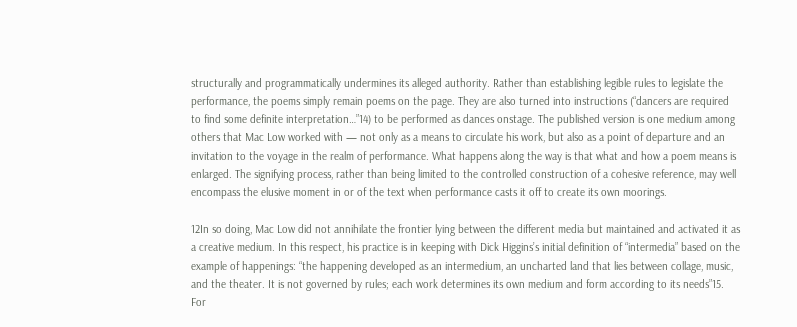structurally and programmatically undermines its alleged authority. Rather than establishing legible rules to legislate the performance, the poems simply remain poems on the page. They are also turned into instructions (“dancers are required to find some definite interpretation…”14) to be performed as dances onstage. The published version is one medium among others that Mac Low worked with — not only as a means to circulate his work, but also as a point of departure and an invitation to the voyage in the realm of performance. What happens along the way is that what and how a poem means is enlarged. The signifying process, rather than being limited to the controlled construction of a cohesive reference, may well encompass the elusive moment in or of the text when performance casts it off to create its own moorings.

12In so doing, Mac Low did not annihilate the frontier lying between the different media but maintained and activated it as a creative medium. In this respect, his practice is in keeping with Dick Higgins’s initial definition of “intermedia” based on the example of happenings: “the happening developed as an intermedium, an uncharted land that lies between collage, music, and the theater. It is not governed by rules; each work determines its own medium and form according to its needs”15. For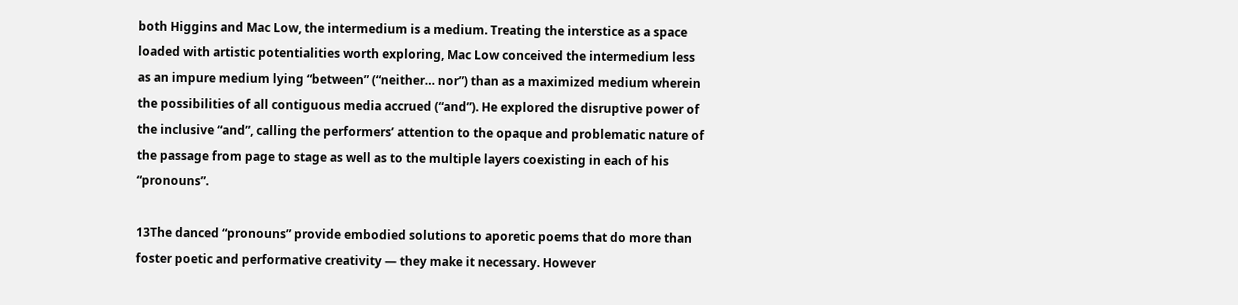both Higgins and Mac Low, the intermedium is a medium. Treating the interstice as a space loaded with artistic potentialities worth exploring, Mac Low conceived the intermedium less as an impure medium lying “between” (“neither… nor”) than as a maximized medium wherein the possibilities of all contiguous media accrued (“and”). He explored the disruptive power of the inclusive “and”, calling the performers’ attention to the opaque and problematic nature of the passage from page to stage as well as to the multiple layers coexisting in each of his “pronouns”.

13The danced “pronouns” provide embodied solutions to aporetic poems that do more than foster poetic and performative creativity — they make it necessary. However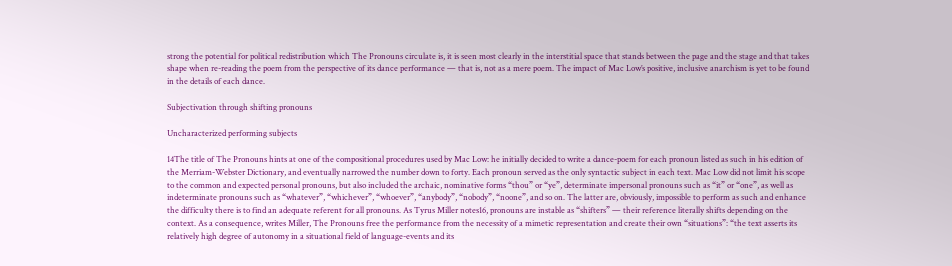strong the potential for political redistribution which The Pronouns circulate is, it is seen most clearly in the interstitial space that stands between the page and the stage and that takes shape when re-reading the poem from the perspective of its dance performance — that is, not as a mere poem. The impact of Mac Low’s positive, inclusive anarchism is yet to be found in the details of each dance.

Subjectivation through shifting pronouns

Uncharacterized performing subjects

14The title of The Pronouns hints at one of the compositional procedures used by Mac Low: he initially decided to write a dance-poem for each pronoun listed as such in his edition of the Merriam-Webster Dictionary, and eventually narrowed the number down to forty. Each pronoun served as the only syntactic subject in each text. Mac Low did not limit his scope to the common and expected personal pronouns, but also included the archaic, nominative forms “thou” or “ye”, determinate impersonal pronouns such as “it” or “one”, as well as indeterminate pronouns such as “whatever”, “whichever”, “whoever”, “anybody”, “nobody”, “noone”, and so on. The latter are, obviously, impossible to perform as such and enhance the difficulty there is to find an adequate referent for all pronouns. As Tyrus Miller notes16, pronouns are instable as “shifters” — their reference literally shifts depending on the context. As a consequence, writes Miller, The Pronouns free the performance from the necessity of a mimetic representation and create their own “situations”: “the text asserts its relatively high degree of autonomy in a situational field of language-events and its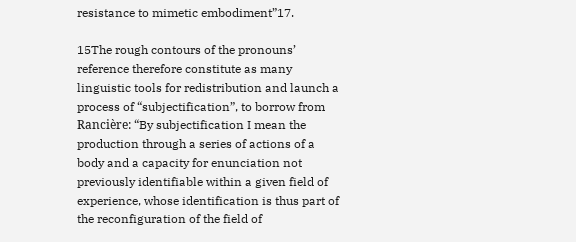resistance to mimetic embodiment”17.

15The rough contours of the pronouns’ reference therefore constitute as many linguistic tools for redistribution and launch a process of “subjectification”, to borrow from Rancière: “By subjectification I mean the production through a series of actions of a body and a capacity for enunciation not previously identifiable within a given field of experience, whose identification is thus part of the reconfiguration of the field of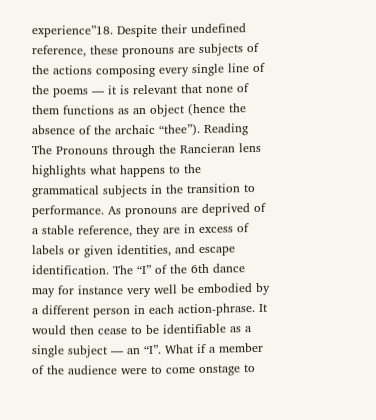experience”18. Despite their undefined reference, these pronouns are subjects of the actions composing every single line of the poems — it is relevant that none of them functions as an object (hence the absence of the archaic “thee”). Reading The Pronouns through the Rancieran lens highlights what happens to the grammatical subjects in the transition to performance. As pronouns are deprived of a stable reference, they are in excess of labels or given identities, and escape identification. The “I” of the 6th dance may for instance very well be embodied by a different person in each action-phrase. It would then cease to be identifiable as a single subject — an “I”. What if a member of the audience were to come onstage to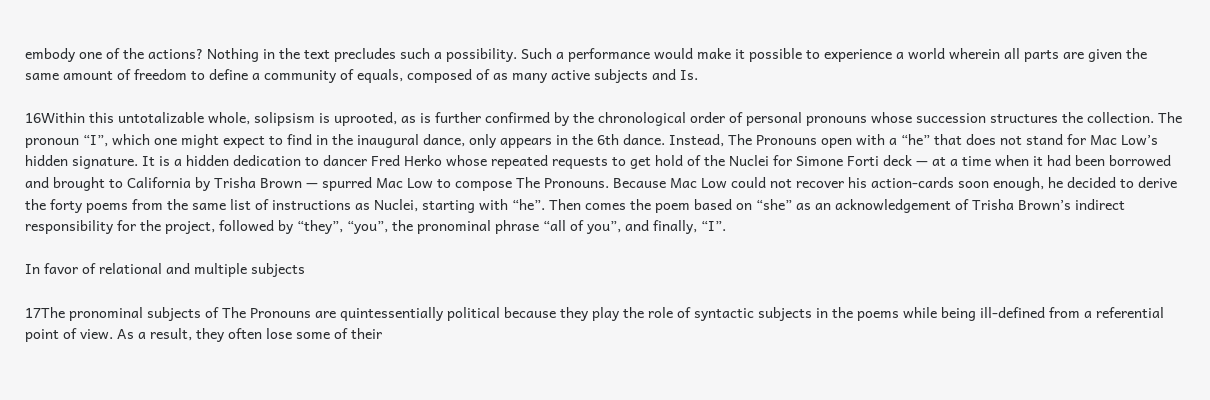embody one of the actions? Nothing in the text precludes such a possibility. Such a performance would make it possible to experience a world wherein all parts are given the same amount of freedom to define a community of equals, composed of as many active subjects and Is.

16Within this untotalizable whole, solipsism is uprooted, as is further confirmed by the chronological order of personal pronouns whose succession structures the collection. The pronoun “I”, which one might expect to find in the inaugural dance, only appears in the 6th dance. Instead, The Pronouns open with a “he” that does not stand for Mac Low’s hidden signature. It is a hidden dedication to dancer Fred Herko whose repeated requests to get hold of the Nuclei for Simone Forti deck — at a time when it had been borrowed and brought to California by Trisha Brown — spurred Mac Low to compose The Pronouns. Because Mac Low could not recover his action-cards soon enough, he decided to derive the forty poems from the same list of instructions as Nuclei, starting with “he”. Then comes the poem based on “she” as an acknowledgement of Trisha Brown’s indirect responsibility for the project, followed by “they”, “you”, the pronominal phrase “all of you”, and finally, “I”.

In favor of relational and multiple subjects

17The pronominal subjects of The Pronouns are quintessentially political because they play the role of syntactic subjects in the poems while being ill-defined from a referential point of view. As a result, they often lose some of their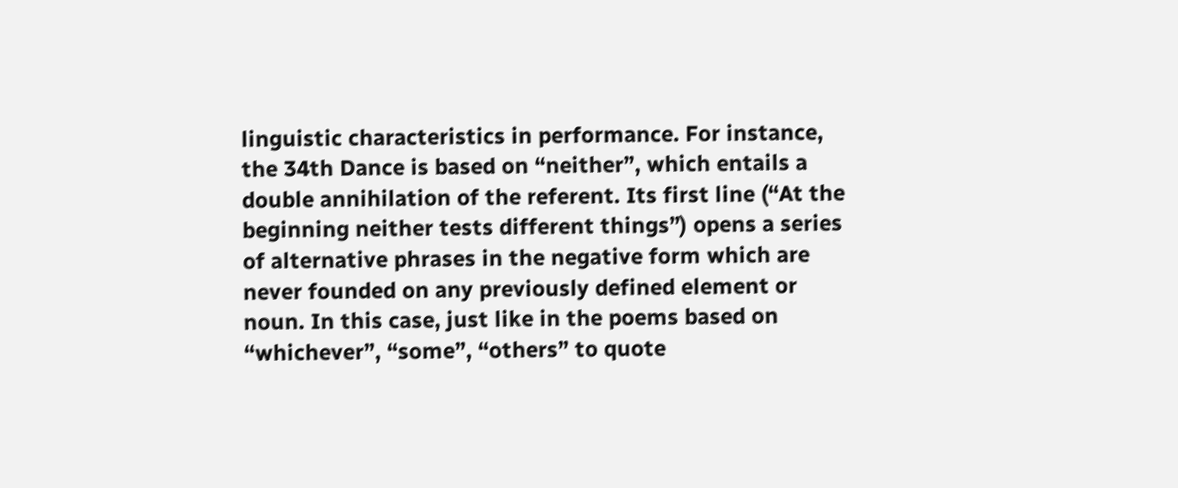linguistic characteristics in performance. For instance, the 34th Dance is based on “neither”, which entails a double annihilation of the referent. Its first line (“At the beginning neither tests different things”) opens a series of alternative phrases in the negative form which are never founded on any previously defined element or noun. In this case, just like in the poems based on “whichever”, “some”, “others” to quote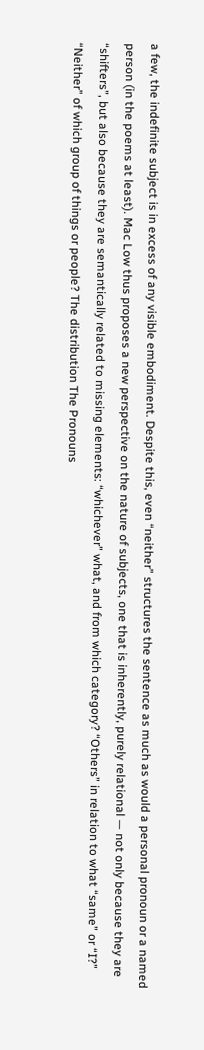a few, the indefinite subject is in excess of any visible embodiment. Despite this, even “neither” structures the sentence as much as would a personal pronoun or a named person (in the poems at least). Mac Low thus proposes a new perspective on the nature of subjects, one that is inherently, purely relational — not only because they are “shifters”, but also because they are semantically related to missing elements: “whichever” what, and from which category? “Others” in relation to what “same” or “I?” “Neither” of which group of things or people? The distribution The Pronouns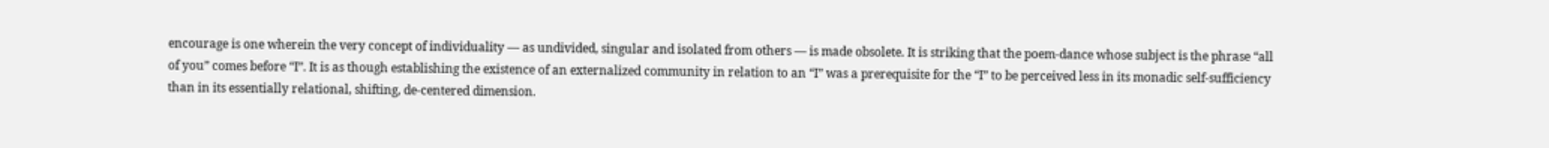encourage is one wherein the very concept of individuality — as undivided, singular and isolated from others — is made obsolete. It is striking that the poem-dance whose subject is the phrase “all of you” comes before “I”. It is as though establishing the existence of an externalized community in relation to an “I” was a prerequisite for the “I” to be perceived less in its monadic self-sufficiency than in its essentially relational, shifting, de-centered dimension.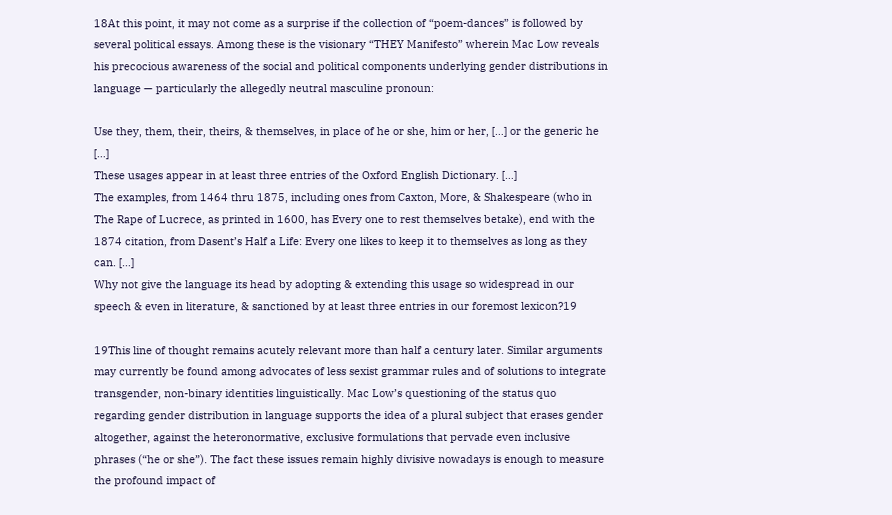18At this point, it may not come as a surprise if the collection of “poem-dances” is followed by several political essays. Among these is the visionary “THEY Manifesto” wherein Mac Low reveals his precocious awareness of the social and political components underlying gender distributions in language — particularly the allegedly neutral masculine pronoun:

Use they, them, their, theirs, & themselves, in place of he or she, him or her, […] or the generic he […]
These usages appear in at least three entries of the Oxford English Dictionary. […]
The examples, from 1464 thru 1875, including ones from Caxton, More, & Shakespeare (who in The Rape of Lucrece, as printed in 1600, has Every one to rest themselves betake), end with the 1874 citation, from Dasent’s Half a Life: Every one likes to keep it to themselves as long as they can. […]
Why not give the language its head by adopting & extending this usage so widespread in our speech & even in literature, & sanctioned by at least three entries in our foremost lexicon?19

19This line of thought remains acutely relevant more than half a century later. Similar arguments may currently be found among advocates of less sexist grammar rules and of solutions to integrate transgender, non-binary identities linguistically. Mac Low’s questioning of the status quo regarding gender distribution in language supports the idea of a plural subject that erases gender altogether, against the heteronormative, exclusive formulations that pervade even inclusive phrases (“he or she”). The fact these issues remain highly divisive nowadays is enough to measure the profound impact of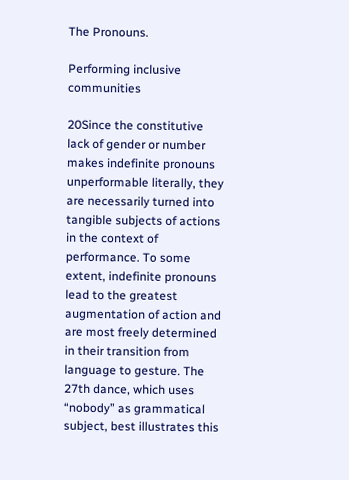The Pronouns.

Performing inclusive communities

20Since the constitutive lack of gender or number makes indefinite pronouns unperformable literally, they are necessarily turned into tangible subjects of actions in the context of performance. To some extent, indefinite pronouns lead to the greatest augmentation of action and are most freely determined in their transition from language to gesture. The 27th dance, which uses “nobody” as grammatical subject, best illustrates this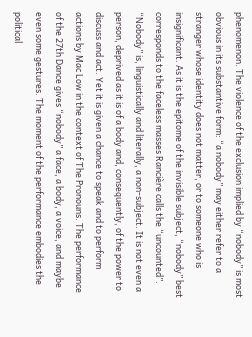phenomenon. The violence of the exclusion implied by “nobody” is most obvious in its substantive form: “a nobody” may either refer to a stranger whose identity does not matter, or to someone who is insignificant. As it is the epitome of the invisible subject, “nobody” best corresponds to the faceless masses Rancière calls the “uncounted”. “Nobody” is, linguistically and literally, a non-subject. It is not even a person, deprived as it is of a body and, consequently, of the power to discuss and act. Yet it is given a chance to speak and to perform actions by Mac Low in the context of The Pronouns. The performance of the 27th Dance gives “nobody” a face, a body, a voice, and maybe even some gestures. The moment of the performance embodies the political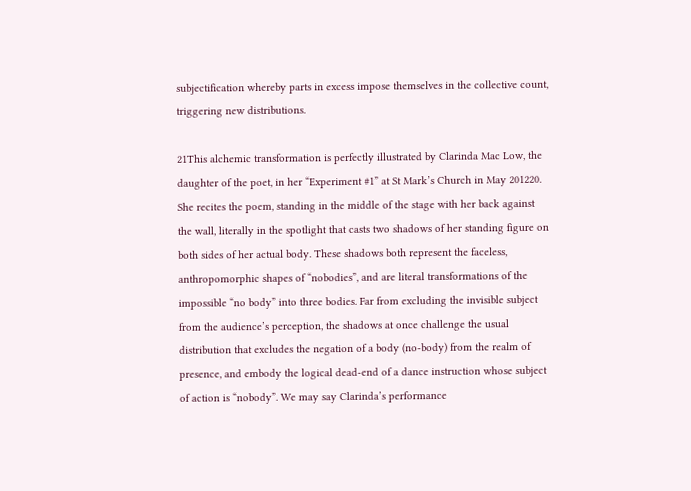subjectification whereby parts in excess impose themselves in the collective count, triggering new distributions.

21This alchemic transformation is perfectly illustrated by Clarinda Mac Low, the daughter of the poet, in her “Experiment #1” at St Mark’s Church in May 201220. She recites the poem, standing in the middle of the stage with her back against the wall, literally in the spotlight that casts two shadows of her standing figure on both sides of her actual body. These shadows both represent the faceless, anthropomorphic shapes of “nobodies”, and are literal transformations of the impossible “no body” into three bodies. Far from excluding the invisible subject from the audience’s perception, the shadows at once challenge the usual distribution that excludes the negation of a body (no-body) from the realm of presence, and embody the logical dead-end of a dance instruction whose subject of action is “nobody”. We may say Clarinda’s performance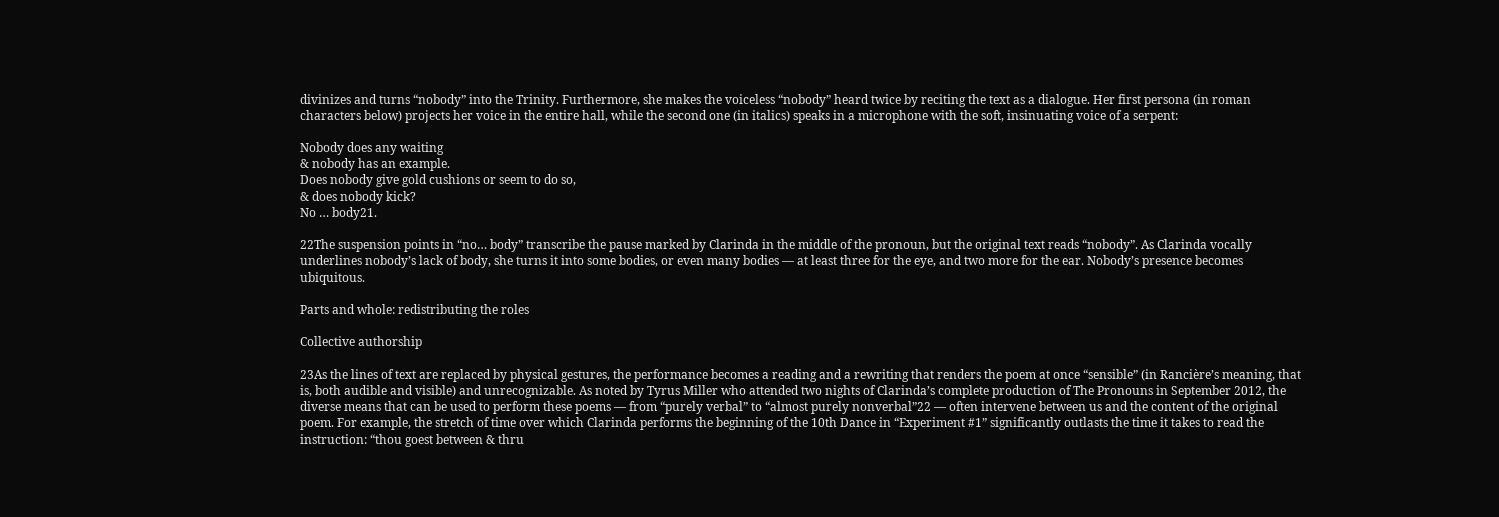divinizes and turns “nobody” into the Trinity. Furthermore, she makes the voiceless “nobody” heard twice by reciting the text as a dialogue. Her first persona (in roman characters below) projects her voice in the entire hall, while the second one (in italics) speaks in a microphone with the soft, insinuating voice of a serpent:

Nobody does any waiting
& nobody has an example.
Does nobody give gold cushions or seem to do so,
& does nobody kick?
No … body21.

22The suspension points in “no… body” transcribe the pause marked by Clarinda in the middle of the pronoun, but the original text reads “nobody”. As Clarinda vocally underlines nobody’s lack of body, she turns it into some bodies, or even many bodies — at least three for the eye, and two more for the ear. Nobody’s presence becomes ubiquitous.

Parts and whole: redistributing the roles

Collective authorship

23As the lines of text are replaced by physical gestures, the performance becomes a reading and a rewriting that renders the poem at once “sensible” (in Rancière’s meaning, that is, both audible and visible) and unrecognizable. As noted by Tyrus Miller who attended two nights of Clarinda’s complete production of The Pronouns in September 2012, the diverse means that can be used to perform these poems — from “purely verbal” to “almost purely nonverbal”22 — often intervene between us and the content of the original poem. For example, the stretch of time over which Clarinda performs the beginning of the 10th Dance in “Experiment #1” significantly outlasts the time it takes to read the instruction: “thou goest between & thru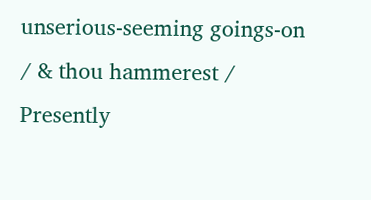unserious-seeming goings-on / & thou hammerest / Presently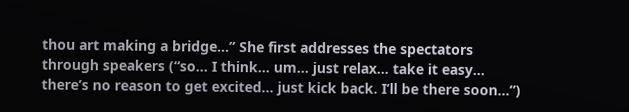thou art making a bridge…” She first addresses the spectators through speakers (“so… I think… um… just relax… take it easy… there’s no reason to get excited… just kick back. I’ll be there soon…”)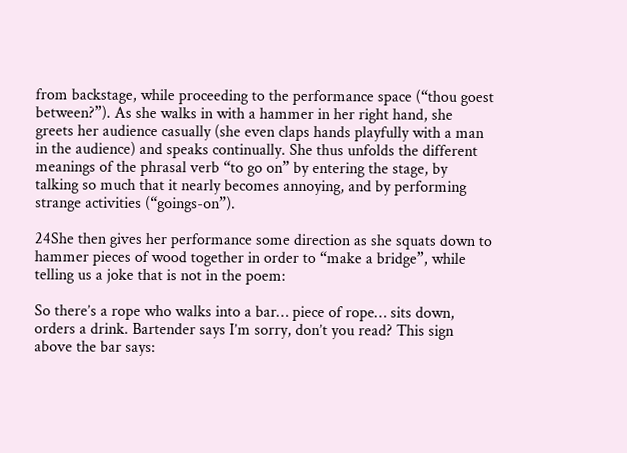from backstage, while proceeding to the performance space (“thou goest between?”). As she walks in with a hammer in her right hand, she greets her audience casually (she even claps hands playfully with a man in the audience) and speaks continually. She thus unfolds the different meanings of the phrasal verb “to go on” by entering the stage, by talking so much that it nearly becomes annoying, and by performing strange activities (“goings-on”).

24She then gives her performance some direction as she squats down to hammer pieces of wood together in order to “make a bridge”, while telling us a joke that is not in the poem:

So there’s a rope who walks into a bar… piece of rope… sits down, orders a drink. Bartender says I’m sorry, don’t you read? This sign above the bar says: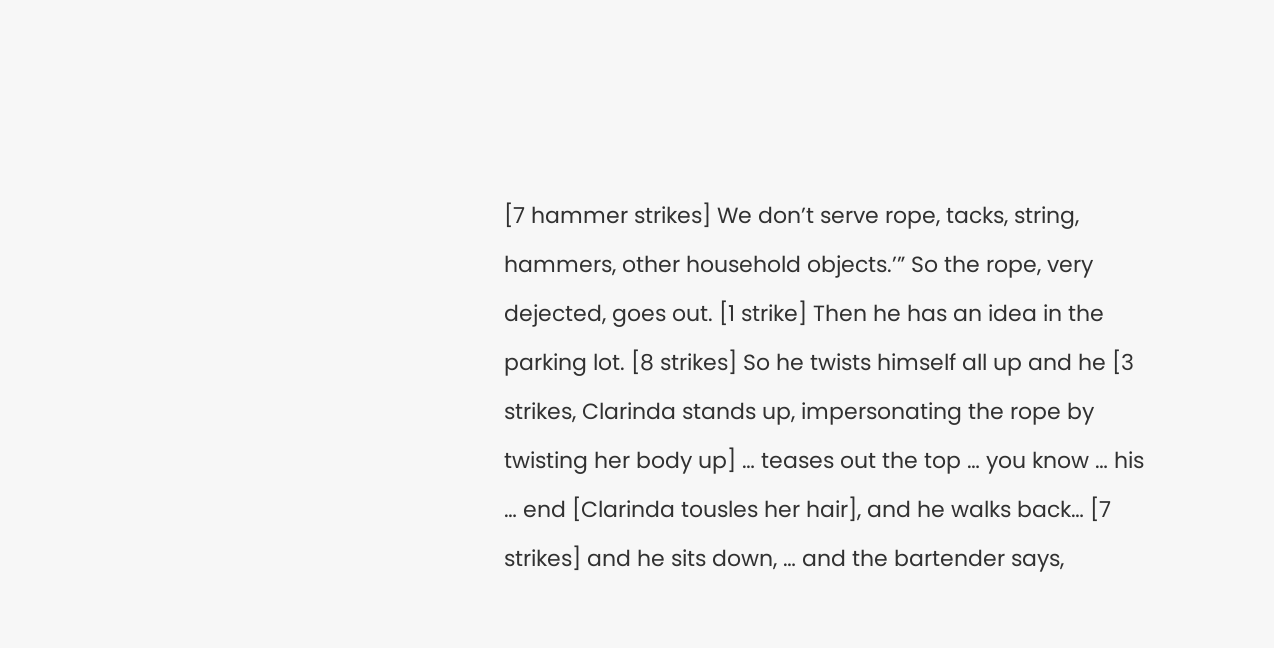[7 hammer strikes] We don’t serve rope, tacks, string, hammers, other household objects.’” So the rope, very dejected, goes out. [1 strike] Then he has an idea in the parking lot. [8 strikes] So he twists himself all up and he [3 strikes, Clarinda stands up, impersonating the rope by twisting her body up] … teases out the top … you know … his … end [Clarinda tousles her hair], and he walks back… [7 strikes] and he sits down, … and the bartender says,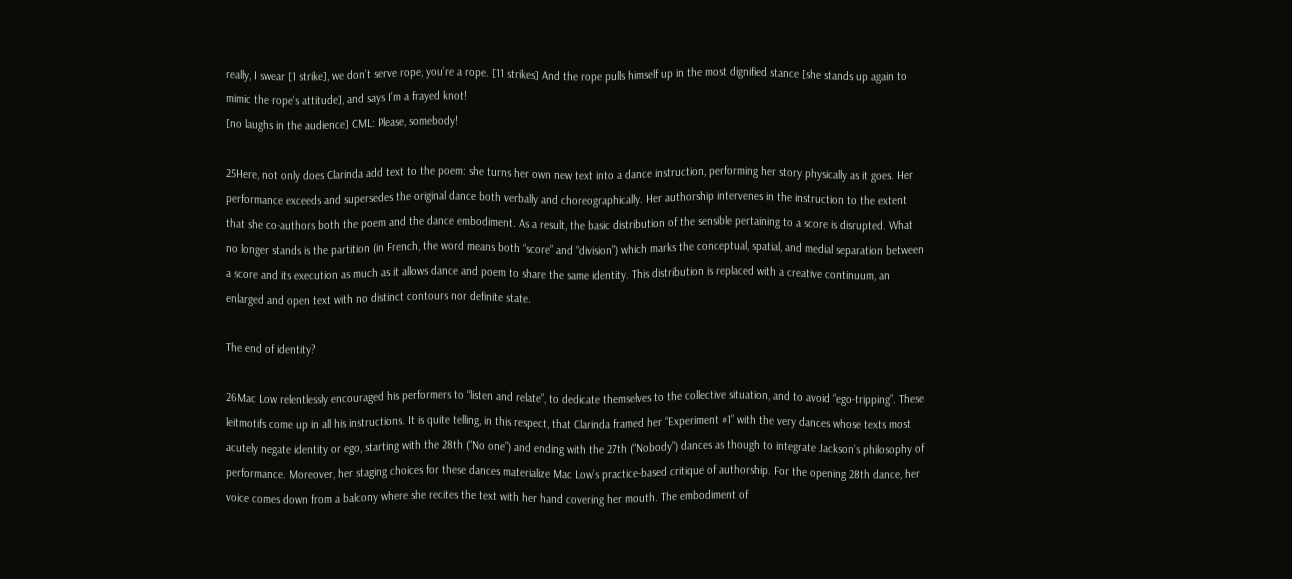really, I swear [1 strike], we don’t serve rope, you’re a rope. [11 strikes] And the rope pulls himself up in the most dignified stance [she stands up again to mimic the rope's attitude], and says I’m a frayed knot!
[no laughs in the audience] CML: Please, somebody!

25Here, not only does Clarinda add text to the poem: she turns her own new text into a dance instruction, performing her story physically as it goes. Her performance exceeds and supersedes the original dance both verbally and choreographically. Her authorship intervenes in the instruction to the extent that she co-authors both the poem and the dance embodiment. As a result, the basic distribution of the sensible pertaining to a score is disrupted. What no longer stands is the partition (in French, the word means both “score” and “division”) which marks the conceptual, spatial, and medial separation between a score and its execution as much as it allows dance and poem to share the same identity. This distribution is replaced with a creative continuum, an enlarged and open text with no distinct contours nor definite state.

The end of identity?

26Mac Low relentlessly encouraged his performers to “listen and relate”, to dedicate themselves to the collective situation, and to avoid “ego-tripping”. These leitmotifs come up in all his instructions. It is quite telling, in this respect, that Clarinda framed her “Experiment #1” with the very dances whose texts most acutely negate identity or ego, starting with the 28th (“No one”) and ending with the 27th (“Nobody”) dances as though to integrate Jackson’s philosophy of performance. Moreover, her staging choices for these dances materialize Mac Low’s practice-based critique of authorship. For the opening 28th dance, her voice comes down from a balcony where she recites the text with her hand covering her mouth. The embodiment of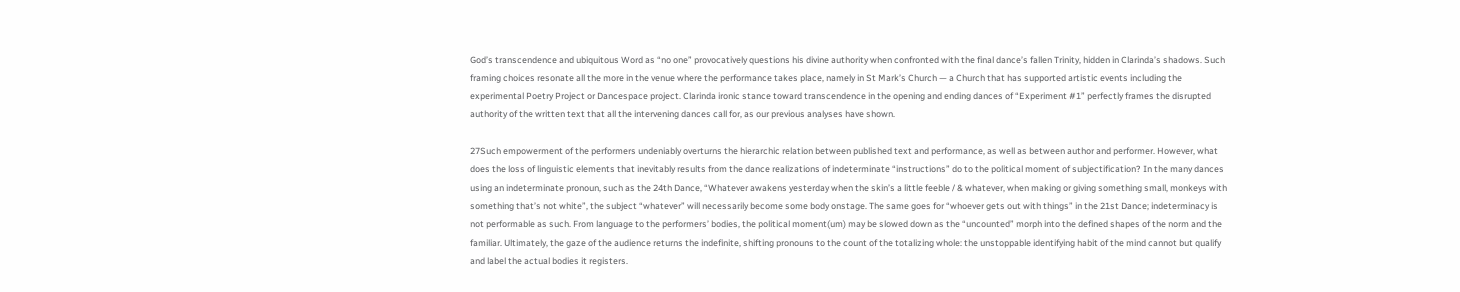God’s transcendence and ubiquitous Word as “no one” provocatively questions his divine authority when confronted with the final dance’s fallen Trinity, hidden in Clarinda’s shadows. Such framing choices resonate all the more in the venue where the performance takes place, namely in St Mark’s Church — a Church that has supported artistic events including the experimental Poetry Project or Dancespace project. Clarinda ironic stance toward transcendence in the opening and ending dances of “Experiment #1” perfectly frames the disrupted authority of the written text that all the intervening dances call for, as our previous analyses have shown.

27Such empowerment of the performers undeniably overturns the hierarchic relation between published text and performance, as well as between author and performer. However, what does the loss of linguistic elements that inevitably results from the dance realizations of indeterminate “instructions” do to the political moment of subjectification? In the many dances using an indeterminate pronoun, such as the 24th Dance, “Whatever awakens yesterday when the skin’s a little feeble / & whatever, when making or giving something small, monkeys with something that’s not white”, the subject “whatever” will necessarily become some body onstage. The same goes for “whoever gets out with things” in the 21st Dance; indeterminacy is not performable as such. From language to the performers’ bodies, the political moment(um) may be slowed down as the “uncounted” morph into the defined shapes of the norm and the familiar. Ultimately, the gaze of the audience returns the indefinite, shifting pronouns to the count of the totalizing whole: the unstoppable identifying habit of the mind cannot but qualify and label the actual bodies it registers.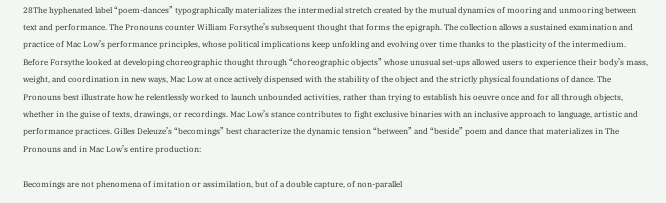28The hyphenated label “poem-dances” typographically materializes the intermedial stretch created by the mutual dynamics of mooring and unmooring between text and performance. The Pronouns counter William Forsythe’s subsequent thought that forms the epigraph. The collection allows a sustained examination and practice of Mac Low’s performance principles, whose political implications keep unfolding and evolving over time thanks to the plasticity of the intermedium. Before Forsythe looked at developing choreographic thought through “choreographic objects” whose unusual set-ups allowed users to experience their body’s mass, weight, and coordination in new ways, Mac Low at once actively dispensed with the stability of the object and the strictly physical foundations of dance. The Pronouns best illustrate how he relentlessly worked to launch unbounded activities, rather than trying to establish his oeuvre once and for all through objects, whether in the guise of texts, drawings, or recordings. Mac Low’s stance contributes to fight exclusive binaries with an inclusive approach to language, artistic and performance practices. Gilles Deleuze’s “becomings” best characterize the dynamic tension “between” and “beside” poem and dance that materializes in The Pronouns and in Mac Low’s entire production:

Becomings are not phenomena of imitation or assimilation, but of a double capture, of non-parallel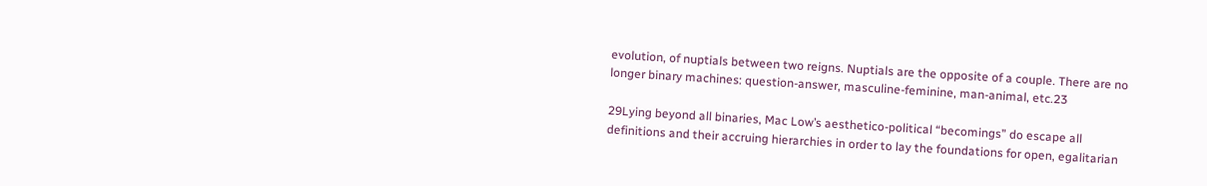evolution, of nuptials between two reigns. Nuptials are the opposite of a couple. There are no longer binary machines: question-answer, masculine-feminine, man-animal, etc.23

29Lying beyond all binaries, Mac Low’s aesthetico-political “becomings” do escape all definitions and their accruing hierarchies in order to lay the foundations for open, egalitarian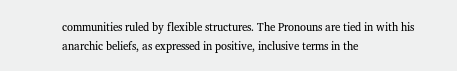communities ruled by flexible structures. The Pronouns are tied in with his anarchic beliefs, as expressed in positive, inclusive terms in the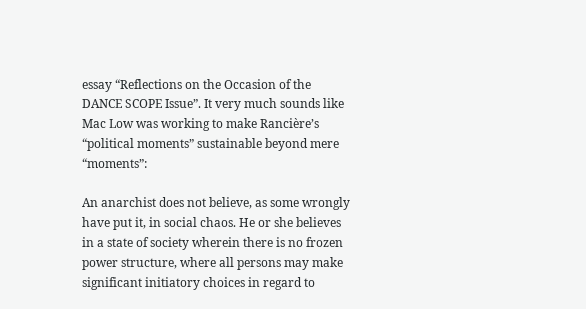essay “Reflections on the Occasion of the DANCE SCOPE Issue”. It very much sounds like Mac Low was working to make Rancière’s “political moments” sustainable beyond mere “moments”:

An anarchist does not believe, as some wrongly have put it, in social chaos. He or she believes in a state of society wherein there is no frozen power structure, where all persons may make significant initiatory choices in regard to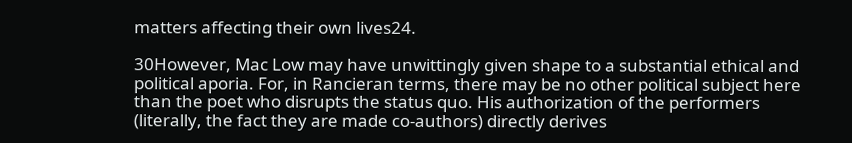matters affecting their own lives24.

30However, Mac Low may have unwittingly given shape to a substantial ethical and political aporia. For, in Rancieran terms, there may be no other political subject here than the poet who disrupts the status quo. His authorization of the performers (literally, the fact they are made co-authors) directly derives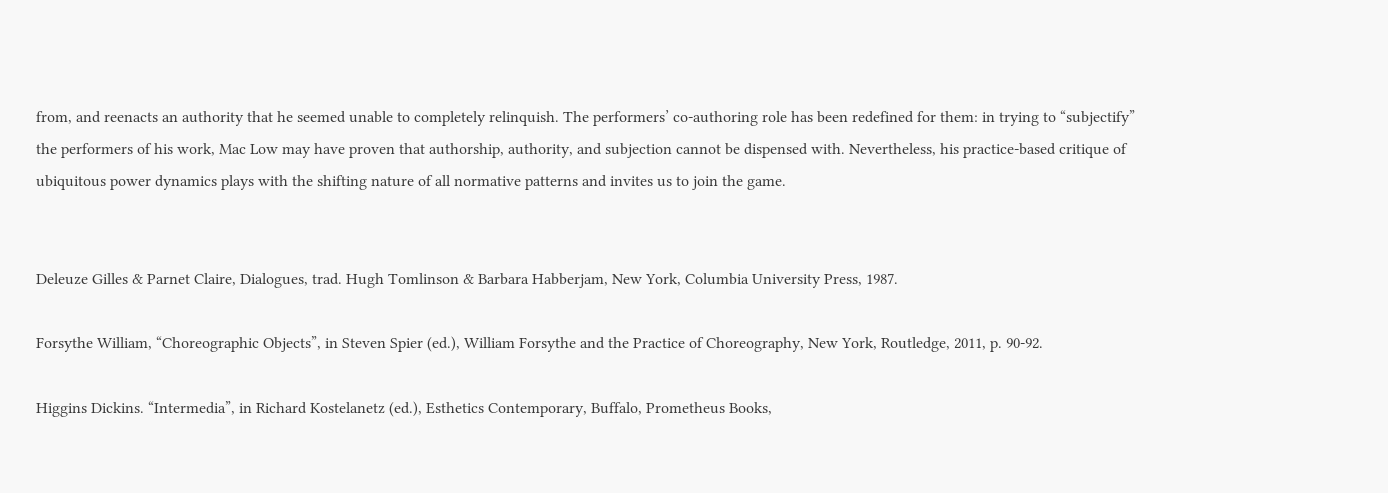from, and reenacts an authority that he seemed unable to completely relinquish. The performers’ co-authoring role has been redefined for them: in trying to “subjectify” the performers of his work, Mac Low may have proven that authorship, authority, and subjection cannot be dispensed with. Nevertheless, his practice-based critique of ubiquitous power dynamics plays with the shifting nature of all normative patterns and invites us to join the game.


Deleuze Gilles & Parnet Claire, Dialogues, trad. Hugh Tomlinson & Barbara Habberjam, New York, Columbia University Press, 1987.

Forsythe William, “Choreographic Objects”, in Steven Spier (ed.), William Forsythe and the Practice of Choreography, New York, Routledge, 2011, p. 90-92.

Higgins Dickins. “Intermedia”, in Richard Kostelanetz (ed.), Esthetics Contemporary, Buffalo, Prometheus Books,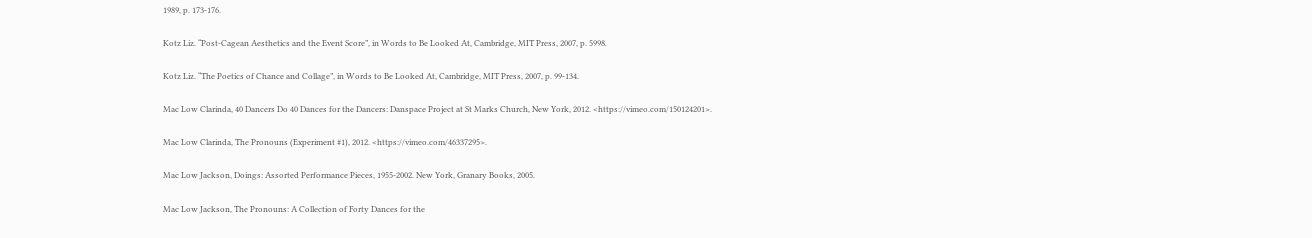1989, p. 173-176.

Kotz Liz. “Post-Cagean Aesthetics and the Event Score”, in Words to Be Looked At, Cambridge, MIT Press, 2007, p. 5998.

Kotz Liz. “The Poetics of Chance and Collage”, in Words to Be Looked At, Cambridge, MIT Press, 2007, p. 99-134.

Mac Low Clarinda, 40 Dancers Do 40 Dances for the Dancers: Danspace Project at St Marks Church, New York, 2012. <https://vimeo.com/150124201>.

Mac Low Clarinda, The Pronouns (Experiment #1), 2012. <https://vimeo.com/46337295>.

Mac Low Jackson, Doings: Assorted Performance Pieces, 1955-2002. New York, Granary Books, 2005.

Mac Low Jackson, The Pronouns: A Collection of Forty Dances for the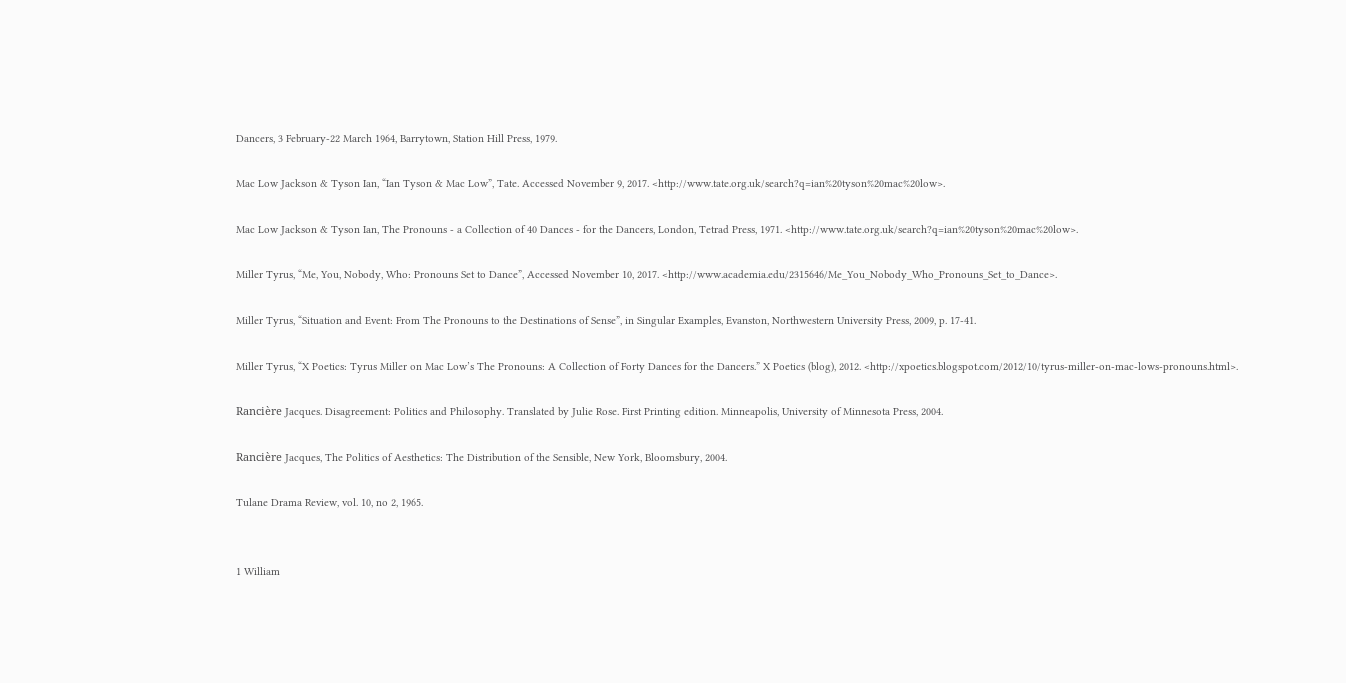Dancers, 3 February-22 March 1964, Barrytown, Station Hill Press, 1979.

Mac Low Jackson & Tyson Ian, “Ian Tyson & Mac Low”, Tate. Accessed November 9, 2017. <http://www.tate.org.uk/search?q=ian%20tyson%20mac%20low>.

Mac Low Jackson & Tyson Ian, The Pronouns - a Collection of 40 Dances - for the Dancers, London, Tetrad Press, 1971. <http://www.tate.org.uk/search?q=ian%20tyson%20mac%20low>.

Miller Tyrus, “Me, You, Nobody, Who: Pronouns Set to Dance”, Accessed November 10, 2017. <http://www.academia.edu/2315646/Me_You_Nobody_Who_Pronouns_Set_to_Dance>.

Miller Tyrus, “Situation and Event: From The Pronouns to the Destinations of Sense”, in Singular Examples, Evanston, Northwestern University Press, 2009, p. 17-41.

Miller Tyrus, “X Poetics: Tyrus Miller on Mac Low’s The Pronouns: A Collection of Forty Dances for the Dancers.” X Poetics (blog), 2012. <http://xpoetics.blogspot.com/2012/10/tyrus-miller-on-mac-lows-pronouns.html>.

Rancière Jacques. Disagreement: Politics and Philosophy. Translated by Julie Rose. First Printing edition. Minneapolis, University of Minnesota Press, 2004.

Rancière Jacques, The Politics of Aesthetics: The Distribution of the Sensible, New York, Bloomsbury, 2004.

Tulane Drama Review, vol. 10, no 2, 1965.


1 William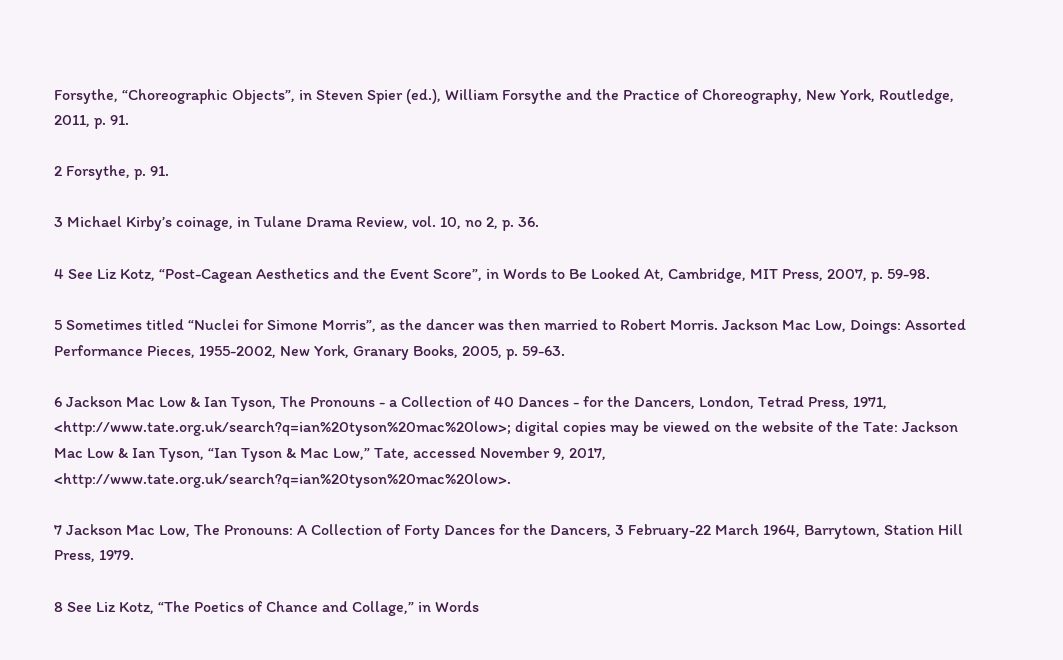Forsythe, “Choreographic Objects”, in Steven Spier (ed.), William Forsythe and the Practice of Choreography, New York, Routledge, 2011, p. 91.

2 Forsythe, p. 91.

3 Michael Kirby’s coinage, in Tulane Drama Review, vol. 10, no 2, p. 36.

4 See Liz Kotz, “Post-Cagean Aesthetics and the Event Score”, in Words to Be Looked At, Cambridge, MIT Press, 2007, p. 59-98.

5 Sometimes titled “Nuclei for Simone Morris”, as the dancer was then married to Robert Morris. Jackson Mac Low, Doings: Assorted Performance Pieces, 1955-2002, New York, Granary Books, 2005, p. 59-63.

6 Jackson Mac Low & Ian Tyson, The Pronouns - a Collection of 40 Dances - for the Dancers, London, Tetrad Press, 1971, <http://www.tate.org.uk/search?q=ian%20tyson%20mac%20low>; digital copies may be viewed on the website of the Tate: Jackson Mac Low & Ian Tyson, “Ian Tyson & Mac Low,” Tate, accessed November 9, 2017, <http://www.tate.org.uk/search?q=ian%20tyson%20mac%20low>.

7 Jackson Mac Low, The Pronouns: A Collection of Forty Dances for the Dancers, 3 February-22 March 1964, Barrytown, Station Hill Press, 1979.

8 See Liz Kotz, “The Poetics of Chance and Collage,” in Words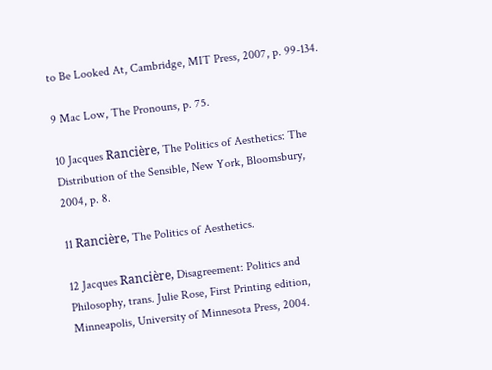to Be Looked At, Cambridge, MIT Press, 2007, p. 99-134.

9 Mac Low, The Pronouns, p. 75.

10 Jacques Rancière, The Politics of Aesthetics: The Distribution of the Sensible, New York, Bloomsbury, 2004, p. 8.

11 Rancière, The Politics of Aesthetics.

12 Jacques Rancière, Disagreement: Politics and Philosophy, trans. Julie Rose, First Printing edition, Minneapolis, University of Minnesota Press, 2004.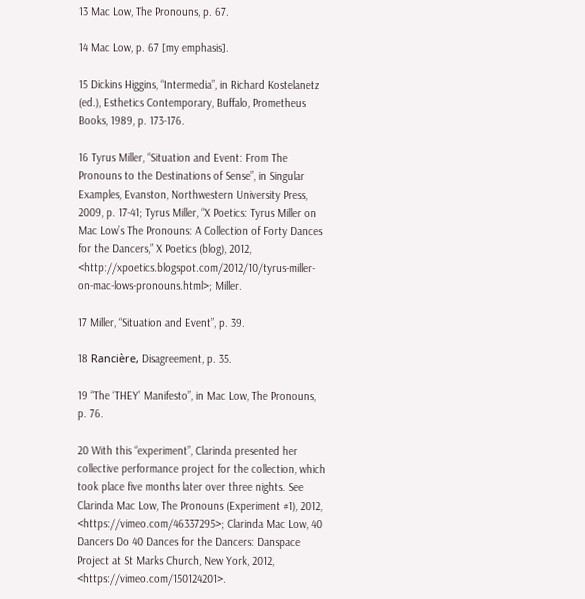13 Mac Low, The Pronouns, p. 67.

14 Mac Low, p. 67 [my emphasis].

15 Dickins Higgins, “Intermedia”, in Richard Kostelanetz (ed.), Esthetics Contemporary, Buffalo, Prometheus Books, 1989, p. 173-176.

16 Tyrus Miller, “Situation and Event: From The Pronouns to the Destinations of Sense”, in Singular Examples, Evanston, Northwestern University Press, 2009, p. 17-41; Tyrus Miller, “X Poetics: Tyrus Miller on Mac Low’s The Pronouns: A Collection of Forty Dances for the Dancers,” X Poetics (blog), 2012, <http://xpoetics.blogspot.com/2012/10/tyrus-miller-on-mac-lows-pronouns.html>; Miller.

17 Miller, “Situation and Event”, p. 39.

18 Rancière, Disagreement, p. 35.

19 “The ‘THEY’ Manifesto”, in Mac Low, The Pronouns, p. 76.

20 With this “experiment”, Clarinda presented her collective performance project for the collection, which took place five months later over three nights. See Clarinda Mac Low, The Pronouns (Experiment #1), 2012, <https://vimeo.com/46337295>; Clarinda Mac Low, 40 Dancers Do 40 Dances for the Dancers: Danspace Project at St Marks Church, New York, 2012, <https://vimeo.com/150124201>.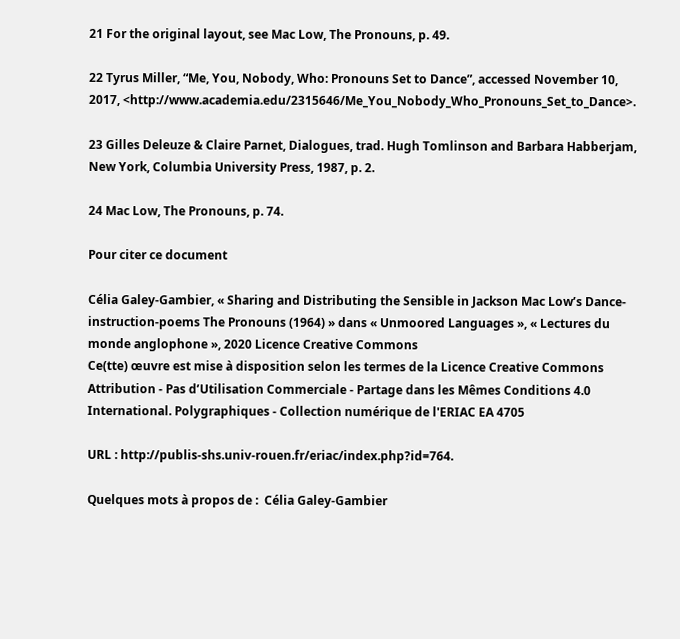21 For the original layout, see Mac Low, The Pronouns, p. 49.

22 Tyrus Miller, “Me, You, Nobody, Who: Pronouns Set to Dance”, accessed November 10, 2017, <http://www.academia.edu/2315646/Me_You_Nobody_Who_Pronouns_Set_to_Dance>.

23 Gilles Deleuze & Claire Parnet, Dialogues, trad. Hugh Tomlinson and Barbara Habberjam, New York, Columbia University Press, 1987, p. 2.

24 Mac Low, The Pronouns, p. 74.

Pour citer ce document

Célia Galey-Gambier, « Sharing and Distributing the Sensible in Jackson Mac Low’s Dance-instruction-poems The Pronouns (1964) » dans « Unmoored Languages », « Lectures du monde anglophone », 2020 Licence Creative Commons
Ce(tte) œuvre est mise à disposition selon les termes de la Licence Creative Commons Attribution - Pas d’Utilisation Commerciale - Partage dans les Mêmes Conditions 4.0 International. Polygraphiques - Collection numérique de l'ERIAC EA 4705

URL : http://publis-shs.univ-rouen.fr/eriac/index.php?id=764.

Quelques mots à propos de :  Célia Galey-Gambier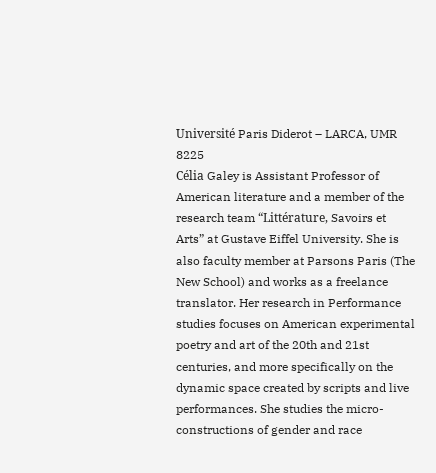Université Paris Diderot – LARCA, UMR 8225
Célia Galey is Assistant Professor of American literature and a member of the research team “Littérature, Savoirs et Arts” at Gustave Eiffel University. She is also faculty member at Parsons Paris (The New School) and works as a freelance translator. Her research in Performance studies focuses on American experimental poetry and art of the 20th and 21st centuries, and more specifically on the dynamic space created by scripts and live performances. She studies the micro-constructions of gender and race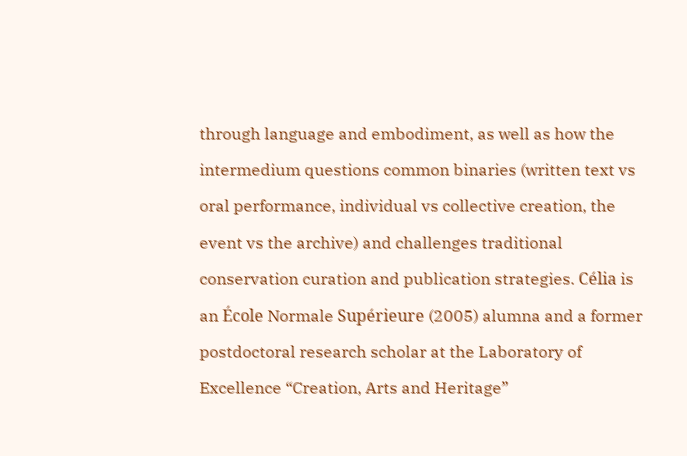through language and embodiment, as well as how the intermedium questions common binaries (written text vs oral performance, individual vs collective creation, the event vs the archive) and challenges traditional conservation curation and publication strategies. Célia is an École Normale Supérieure (2005) alumna and a former postdoctoral research scholar at the Laboratory of Excellence “Creation, Arts and Heritage”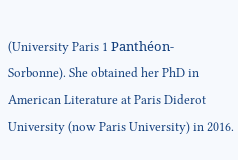(University Paris 1 Panthéon-Sorbonne). She obtained her PhD in American Literature at Paris Diderot University (now Paris University) in 2016.